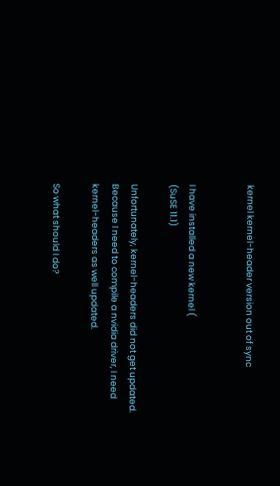kernel kernel-header version out of sync


I have installed a new kernel (
(SuSE 11.1)

Unfortunately, kernel-headers did not get updated.
Because I need to compile a nvidia driver, I need
kernel-headers as well updated.

So what should I do?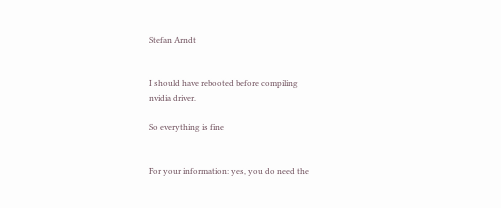Stefan Arndt


I should have rebooted before compiling
nvidia driver.

So everything is fine


For your information: yes, you do need the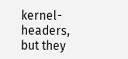kernel-headers, but they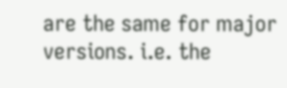are the same for major versions. i.e. the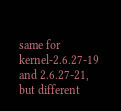same for kernel-2.6.27-19 and 2.6.27-21, but different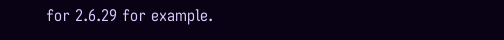for 2.6.29 for example.